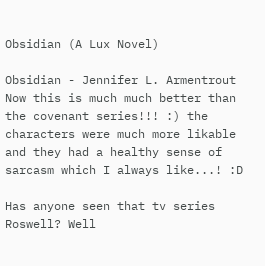Obsidian (A Lux Novel)

Obsidian - Jennifer L. Armentrout Now this is much much better than the covenant series!!! :) the characters were much more likable and they had a healthy sense of sarcasm which I always like...! :D

Has anyone seen that tv series Roswell? Well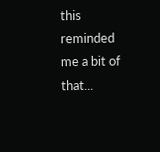this reminded me a bit of that...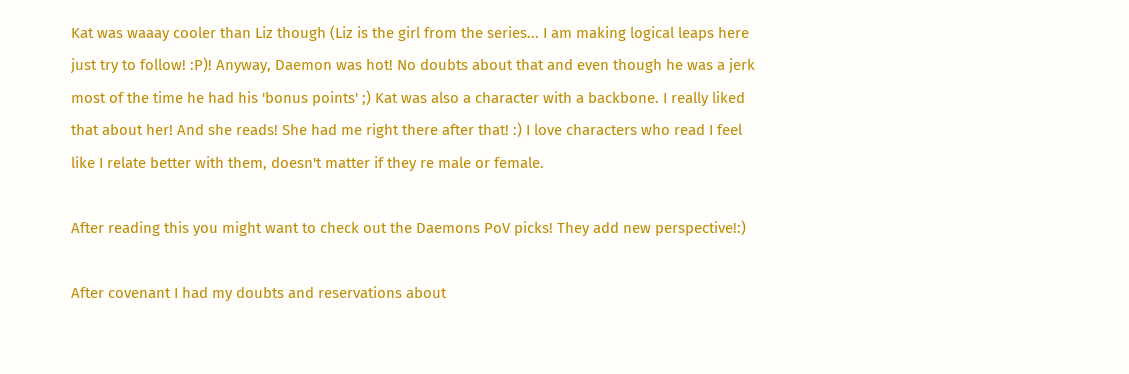Kat was waaay cooler than Liz though (Liz is the girl from the series... I am making logical leaps here just try to follow! :P)! Anyway, Daemon was hot! No doubts about that and even though he was a jerk most of the time he had his 'bonus points' ;) Kat was also a character with a backbone. I really liked that about her! And she reads! She had me right there after that! :) I love characters who read I feel like I relate better with them, doesn't matter if they re male or female.

After reading this you might want to check out the Daemons PoV picks! They add new perspective!:)

After covenant I had my doubts and reservations about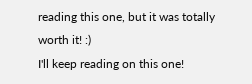reading this one, but it was totally worth it! :)
I'll keep reading on this one!